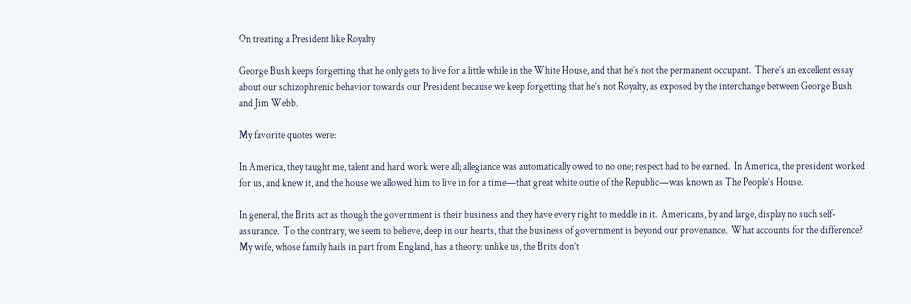On treating a President like Royalty

George Bush keeps forgetting that he only gets to live for a little while in the White House, and that he’s not the permanent occupant.  There’s an excellent essay about our schizophrenic behavior towards our President because we keep forgetting that he’s not Royalty, as exposed by the interchange between George Bush and Jim Webb.

My favorite quotes were:

In America, they taught me, talent and hard work were all; allegiance was automatically owed to no one; respect had to be earned.  In America, the president worked for us, and knew it, and the house we allowed him to live in for a time—that great white outie of the Republic—was known as The People’s House.

In general, the Brits act as though the government is their business and they have every right to meddle in it.  Americans, by and large, display no such self-assurance.  To the contrary, we seem to believe, deep in our hearts, that the business of government is beyond our provenance.  What accounts for the difference?  My wife, whose family hails in part from England, has a theory: unlike us, the Brits don’t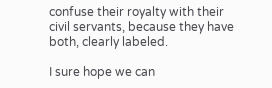confuse their royalty with their civil servants, because they have both, clearly labeled.

I sure hope we can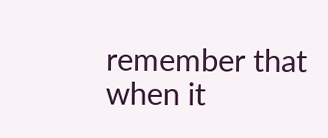remember that when it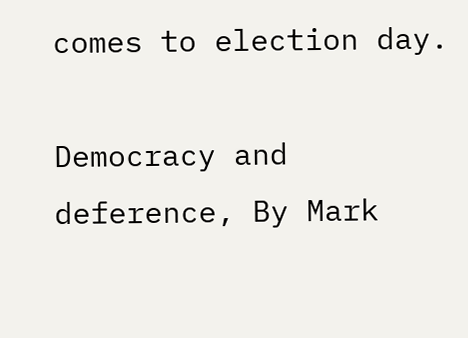comes to election day.

Democracy and deference, By Mark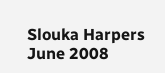Slouka Harpers June 2008